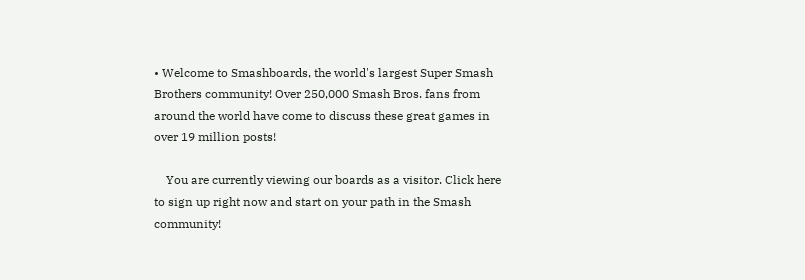• Welcome to Smashboards, the world's largest Super Smash Brothers community! Over 250,000 Smash Bros. fans from around the world have come to discuss these great games in over 19 million posts!

    You are currently viewing our boards as a visitor. Click here to sign up right now and start on your path in the Smash community!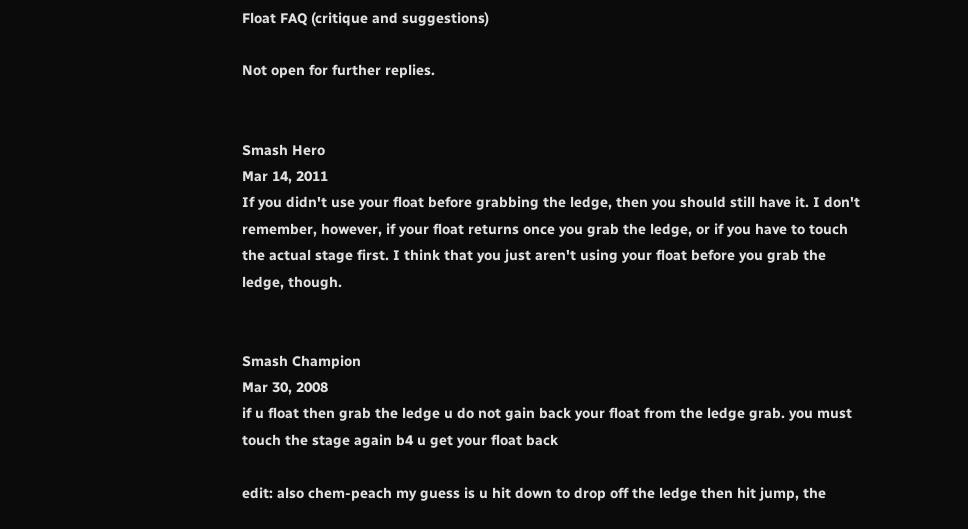Float FAQ (critique and suggestions)

Not open for further replies.


Smash Hero
Mar 14, 2011
If you didn't use your float before grabbing the ledge, then you should still have it. I don't remember, however, if your float returns once you grab the ledge, or if you have to touch the actual stage first. I think that you just aren't using your float before you grab the ledge, though.


Smash Champion
Mar 30, 2008
if u float then grab the ledge u do not gain back your float from the ledge grab. you must touch the stage again b4 u get your float back

edit: also chem-peach my guess is u hit down to drop off the ledge then hit jump, the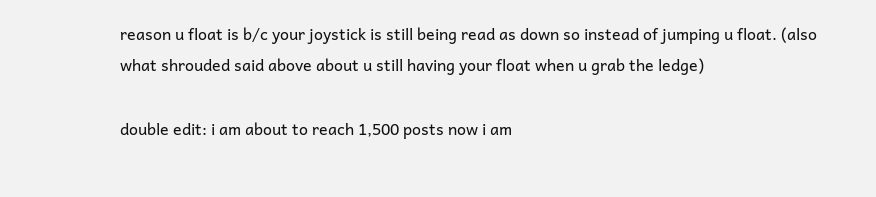reason u float is b/c your joystick is still being read as down so instead of jumping u float. (also what shrouded said above about u still having your float when u grab the ledge)

double edit: i am about to reach 1,500 posts now i am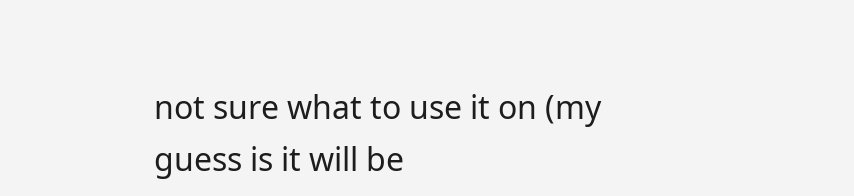not sure what to use it on (my guess is it will be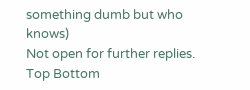something dumb but who knows)
Not open for further replies.
Top Bottom